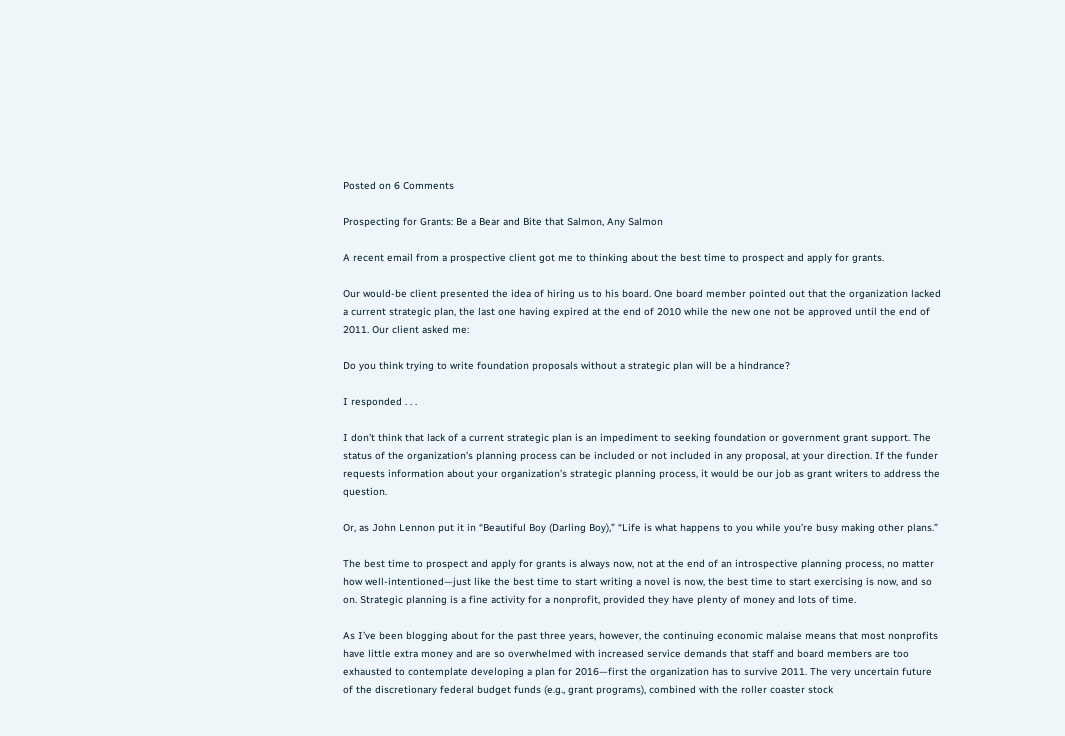Posted on 6 Comments

Prospecting for Grants: Be a Bear and Bite that Salmon, Any Salmon

A recent email from a prospective client got me to thinking about the best time to prospect and apply for grants.

Our would-be client presented the idea of hiring us to his board. One board member pointed out that the organization lacked a current strategic plan, the last one having expired at the end of 2010 while the new one not be approved until the end of 2011. Our client asked me:

Do you think trying to write foundation proposals without a strategic plan will be a hindrance?

I responded . . .

I don’t think that lack of a current strategic plan is an impediment to seeking foundation or government grant support. The status of the organization’s planning process can be included or not included in any proposal, at your direction. If the funder requests information about your organization’s strategic planning process, it would be our job as grant writers to address the question.

Or, as John Lennon put it in “Beautiful Boy (Darling Boy),” “Life is what happens to you while you’re busy making other plans.”

The best time to prospect and apply for grants is always now, not at the end of an introspective planning process, no matter how well-intentioned—just like the best time to start writing a novel is now, the best time to start exercising is now, and so on. Strategic planning is a fine activity for a nonprofit, provided they have plenty of money and lots of time.

As I’ve been blogging about for the past three years, however, the continuing economic malaise means that most nonprofits have little extra money and are so overwhelmed with increased service demands that staff and board members are too exhausted to contemplate developing a plan for 2016—first the organization has to survive 2011. The very uncertain future of the discretionary federal budget funds (e.g., grant programs), combined with the roller coaster stock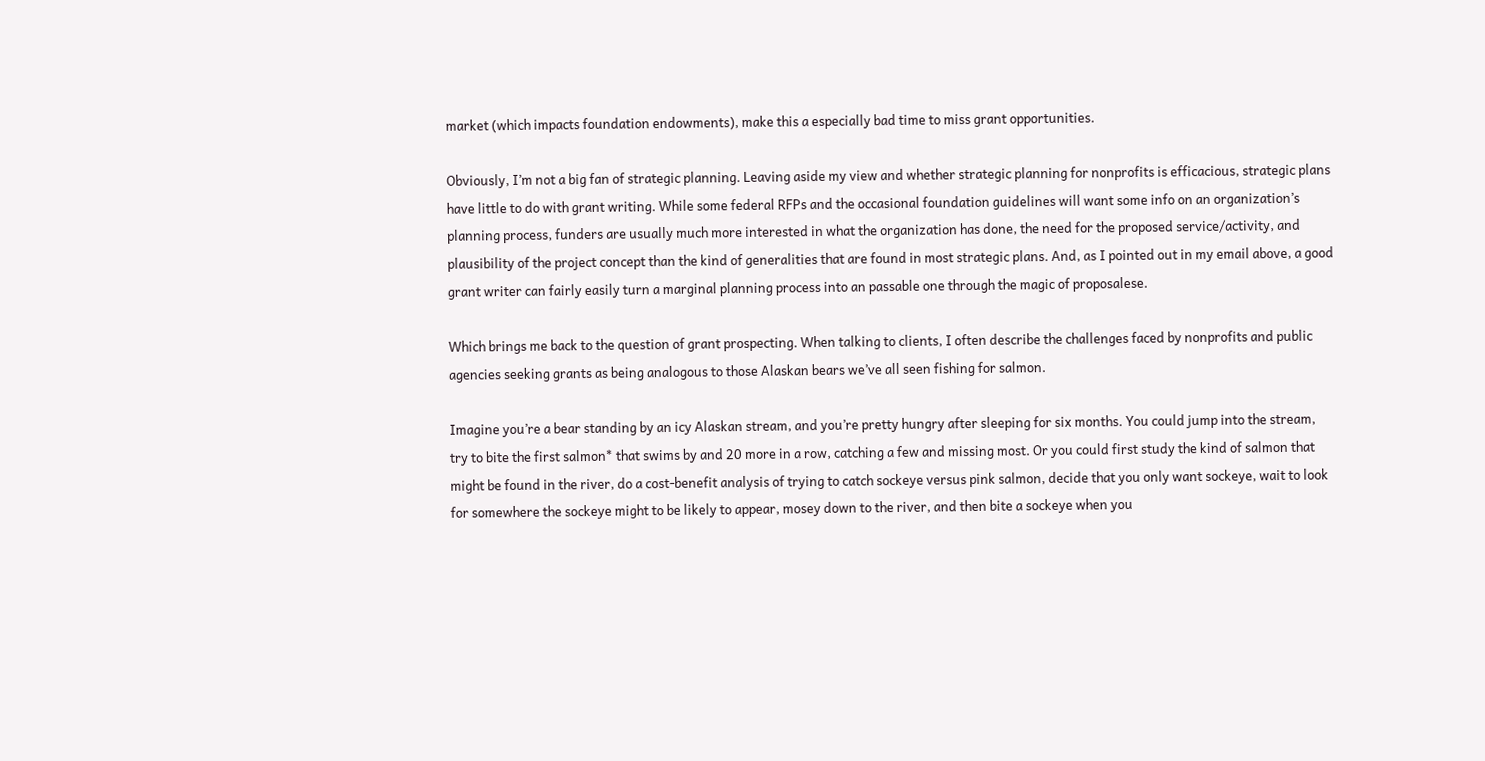market (which impacts foundation endowments), make this a especially bad time to miss grant opportunities.

Obviously, I’m not a big fan of strategic planning. Leaving aside my view and whether strategic planning for nonprofits is efficacious, strategic plans have little to do with grant writing. While some federal RFPs and the occasional foundation guidelines will want some info on an organization’s planning process, funders are usually much more interested in what the organization has done, the need for the proposed service/activity, and plausibility of the project concept than the kind of generalities that are found in most strategic plans. And, as I pointed out in my email above, a good grant writer can fairly easily turn a marginal planning process into an passable one through the magic of proposalese.

Which brings me back to the question of grant prospecting. When talking to clients, I often describe the challenges faced by nonprofits and public agencies seeking grants as being analogous to those Alaskan bears we’ve all seen fishing for salmon.

Imagine you’re a bear standing by an icy Alaskan stream, and you’re pretty hungry after sleeping for six months. You could jump into the stream, try to bite the first salmon* that swims by and 20 more in a row, catching a few and missing most. Or you could first study the kind of salmon that might be found in the river, do a cost-benefit analysis of trying to catch sockeye versus pink salmon, decide that you only want sockeye, wait to look for somewhere the sockeye might to be likely to appear, mosey down to the river, and then bite a sockeye when you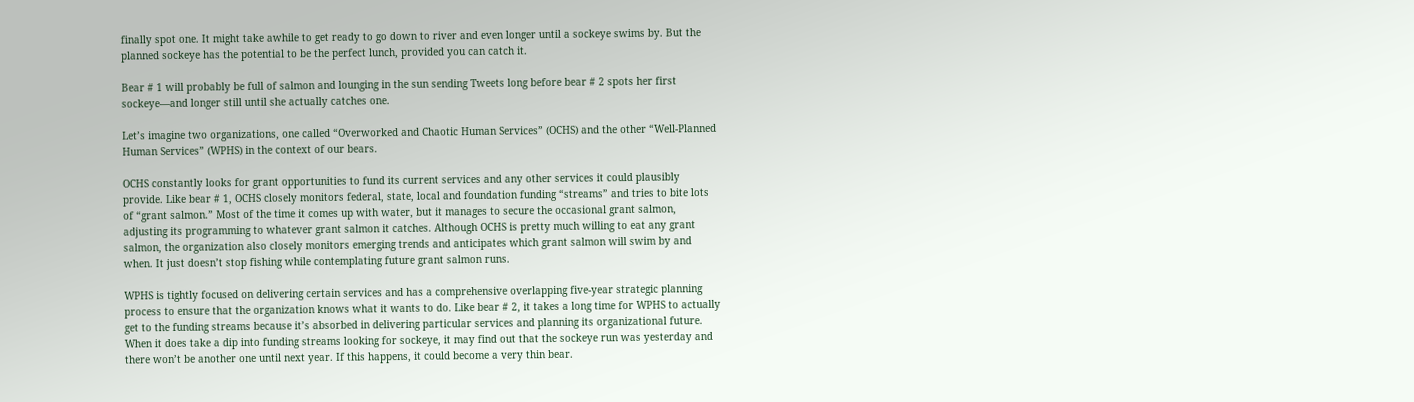finally spot one. It might take awhile to get ready to go down to river and even longer until a sockeye swims by. But the planned sockeye has the potential to be the perfect lunch, provided you can catch it.

Bear # 1 will probably be full of salmon and lounging in the sun sending Tweets long before bear # 2 spots her first sockeye—and longer still until she actually catches one.

Let’s imagine two organizations, one called “Overworked and Chaotic Human Services” (OCHS) and the other “Well-Planned Human Services” (WPHS) in the context of our bears.

OCHS constantly looks for grant opportunities to fund its current services and any other services it could plausibly provide. Like bear # 1, OCHS closely monitors federal, state, local and foundation funding “streams” and tries to bite lots of “grant salmon.” Most of the time it comes up with water, but it manages to secure the occasional grant salmon, adjusting its programming to whatever grant salmon it catches. Although OCHS is pretty much willing to eat any grant salmon, the organization also closely monitors emerging trends and anticipates which grant salmon will swim by and when. It just doesn’t stop fishing while contemplating future grant salmon runs.

WPHS is tightly focused on delivering certain services and has a comprehensive overlapping five-year strategic planning process to ensure that the organization knows what it wants to do. Like bear # 2, it takes a long time for WPHS to actually get to the funding streams because it’s absorbed in delivering particular services and planning its organizational future. When it does take a dip into funding streams looking for sockeye, it may find out that the sockeye run was yesterday and there won’t be another one until next year. If this happens, it could become a very thin bear.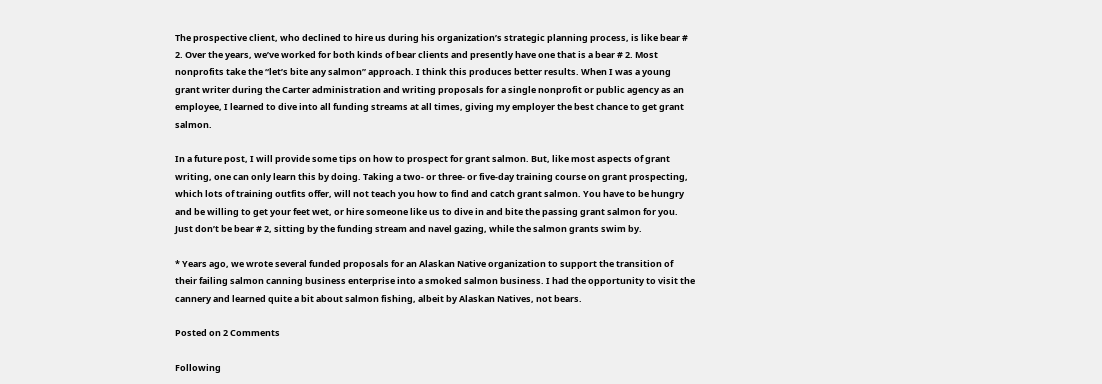The prospective client, who declined to hire us during his organization’s strategic planning process, is like bear # 2. Over the years, we’ve worked for both kinds of bear clients and presently have one that is a bear # 2. Most nonprofits take the “let’s bite any salmon” approach. I think this produces better results. When I was a young grant writer during the Carter administration and writing proposals for a single nonprofit or public agency as an employee, I learned to dive into all funding streams at all times, giving my employer the best chance to get grant salmon.

In a future post, I will provide some tips on how to prospect for grant salmon. But, like most aspects of grant writing, one can only learn this by doing. Taking a two- or three- or five-day training course on grant prospecting, which lots of training outfits offer, will not teach you how to find and catch grant salmon. You have to be hungry and be willing to get your feet wet, or hire someone like us to dive in and bite the passing grant salmon for you. Just don’t be bear # 2, sitting by the funding stream and navel gazing, while the salmon grants swim by.

* Years ago, we wrote several funded proposals for an Alaskan Native organization to support the transition of their failing salmon canning business enterprise into a smoked salmon business. I had the opportunity to visit the cannery and learned quite a bit about salmon fishing, albeit by Alaskan Natives, not bears.

Posted on 2 Comments

Following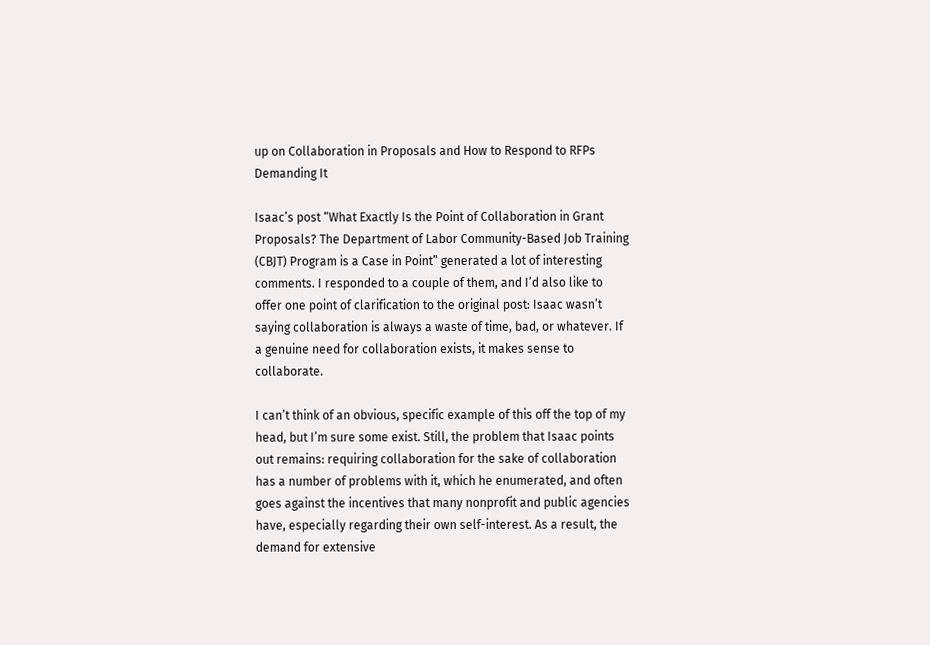up on Collaboration in Proposals and How to Respond to RFPs Demanding It

Isaac’s post “What Exactly Is the Point of Collaboration in Grant Proposals? The Department of Labor Community-Based Job Training (CBJT) Program is a Case in Point” generated a lot of interesting comments. I responded to a couple of them, and I’d also like to offer one point of clarification to the original post: Isaac wasn’t saying collaboration is always a waste of time, bad, or whatever. If a genuine need for collaboration exists, it makes sense to collaborate.

I can’t think of an obvious, specific example of this off the top of my head, but I’m sure some exist. Still, the problem that Isaac points out remains: requiring collaboration for the sake of collaboration has a number of problems with it, which he enumerated, and often goes against the incentives that many nonprofit and public agencies have, especially regarding their own self-interest. As a result, the demand for extensive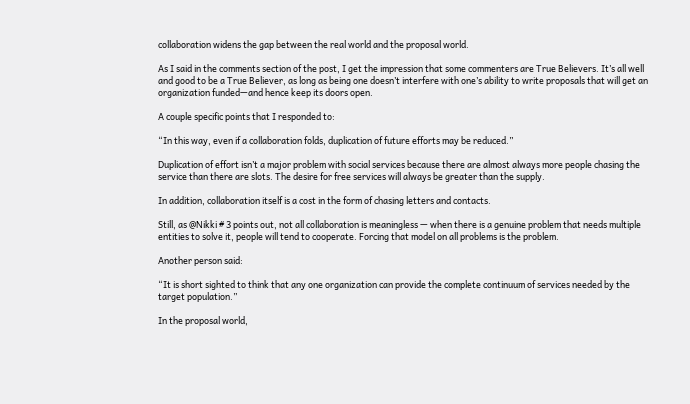collaboration widens the gap between the real world and the proposal world.

As I said in the comments section of the post, I get the impression that some commenters are True Believers. It’s all well and good to be a True Believer, as long as being one doesn’t interfere with one’s ability to write proposals that will get an organization funded—and hence keep its doors open.

A couple specific points that I responded to:

“In this way, even if a collaboration folds, duplication of future efforts may be reduced.”

Duplication of effort isn’t a major problem with social services because there are almost always more people chasing the service than there are slots. The desire for free services will always be greater than the supply.

In addition, collaboration itself is a cost in the form of chasing letters and contacts.

Still, as @Nikki # 3 points out, not all collaboration is meaningless — when there is a genuine problem that needs multiple entities to solve it, people will tend to cooperate. Forcing that model on all problems is the problem.

Another person said:

“It is short sighted to think that any one organization can provide the complete continuum of services needed by the target population.”

In the proposal world,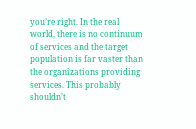you’re right. In the real world, there is no continuum of services and the target population is far vaster than the organizations providing services. This probably shouldn’t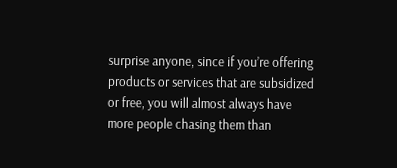surprise anyone, since if you’re offering products or services that are subsidized or free, you will almost always have more people chasing them than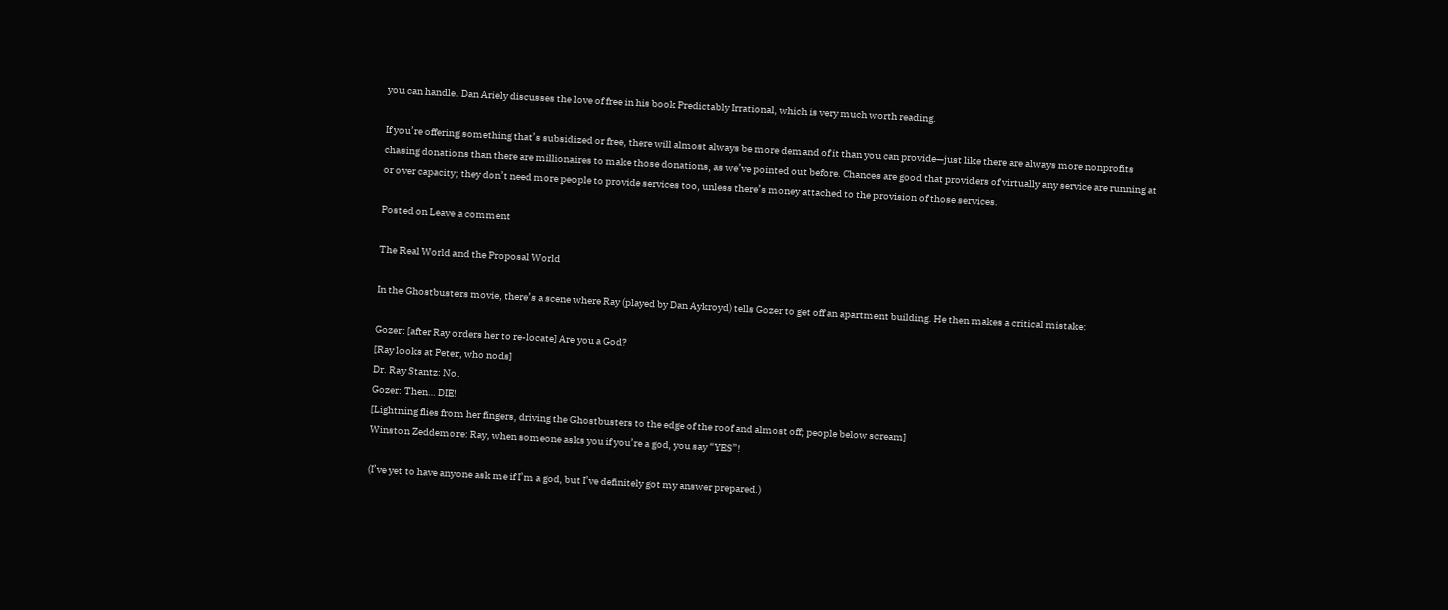you can handle. Dan Ariely discusses the love of free in his book Predictably Irrational, which is very much worth reading.

If you’re offering something that’s subsidized or free, there will almost always be more demand of it than you can provide—just like there are always more nonprofits chasing donations than there are millionaires to make those donations, as we’ve pointed out before. Chances are good that providers of virtually any service are running at or over capacity; they don’t need more people to provide services too, unless there’s money attached to the provision of those services.

Posted on Leave a comment

The Real World and the Proposal World

In the Ghostbusters movie, there’s a scene where Ray (played by Dan Aykroyd) tells Gozer to get off an apartment building. He then makes a critical mistake:

Gozer: [after Ray orders her to re-locate] Are you a God?
[Ray looks at Peter, who nods]
Dr. Ray Stantz: No.
Gozer: Then… DIE!
[Lightning flies from her fingers, driving the Ghostbusters to the edge of the roof and almost off; people below scream]
Winston Zeddemore: Ray, when someone asks you if you’re a god, you say “YES”!

(I’ve yet to have anyone ask me if I’m a god, but I’ve definitely got my answer prepared.)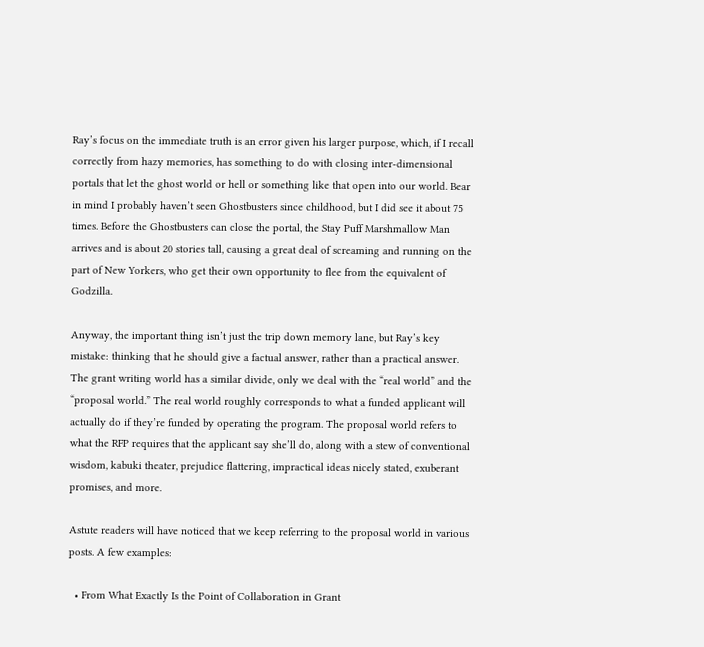Ray’s focus on the immediate truth is an error given his larger purpose, which, if I recall correctly from hazy memories, has something to do with closing inter-dimensional portals that let the ghost world or hell or something like that open into our world. Bear in mind I probably haven’t seen Ghostbusters since childhood, but I did see it about 75 times. Before the Ghostbusters can close the portal, the Stay Puff Marshmallow Man arrives and is about 20 stories tall, causing a great deal of screaming and running on the part of New Yorkers, who get their own opportunity to flee from the equivalent of Godzilla.

Anyway, the important thing isn’t just the trip down memory lane, but Ray’s key mistake: thinking that he should give a factual answer, rather than a practical answer. The grant writing world has a similar divide, only we deal with the “real world” and the “proposal world.” The real world roughly corresponds to what a funded applicant will actually do if they’re funded by operating the program. The proposal world refers to what the RFP requires that the applicant say she’ll do, along with a stew of conventional wisdom, kabuki theater, prejudice flattering, impractical ideas nicely stated, exuberant promises, and more.

Astute readers will have noticed that we keep referring to the proposal world in various posts. A few examples:

  • From What Exactly Is the Point of Collaboration in Grant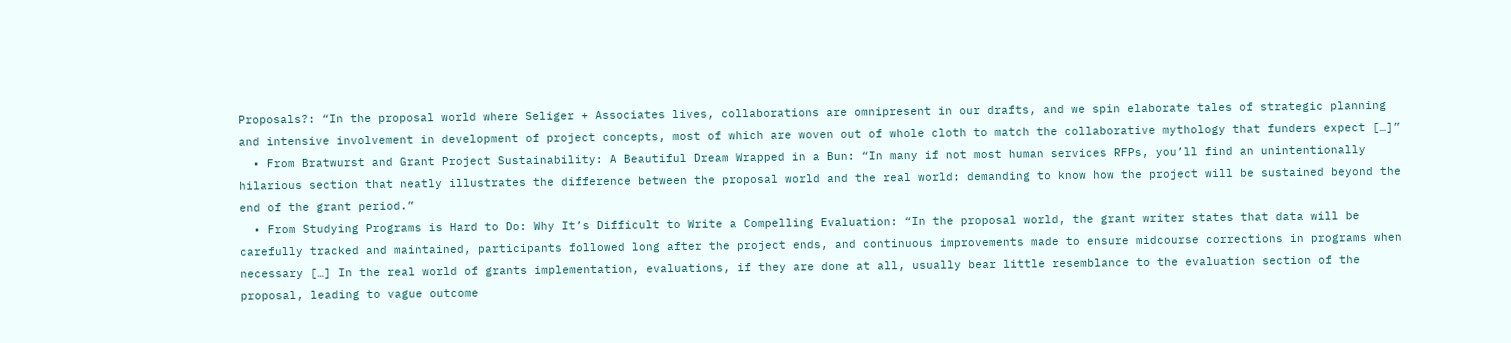Proposals?: “In the proposal world where Seliger + Associates lives, collaborations are omnipresent in our drafts, and we spin elaborate tales of strategic planning and intensive involvement in development of project concepts, most of which are woven out of whole cloth to match the collaborative mythology that funders expect […]”
  • From Bratwurst and Grant Project Sustainability: A Beautiful Dream Wrapped in a Bun: “In many if not most human services RFPs, you’ll find an unintentionally hilarious section that neatly illustrates the difference between the proposal world and the real world: demanding to know how the project will be sustained beyond the end of the grant period.”
  • From Studying Programs is Hard to Do: Why It’s Difficult to Write a Compelling Evaluation: “In the proposal world, the grant writer states that data will be carefully tracked and maintained, participants followed long after the project ends, and continuous improvements made to ensure midcourse corrections in programs when necessary […] In the real world of grants implementation, evaluations, if they are done at all, usually bear little resemblance to the evaluation section of the proposal, leading to vague outcome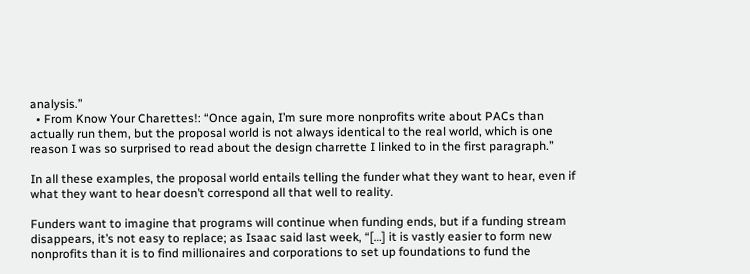analysis.”
  • From Know Your Charettes!: “Once again, I’m sure more nonprofits write about PACs than actually run them, but the proposal world is not always identical to the real world, which is one reason I was so surprised to read about the design charrette I linked to in the first paragraph.”

In all these examples, the proposal world entails telling the funder what they want to hear, even if what they want to hear doesn’t correspond all that well to reality.

Funders want to imagine that programs will continue when funding ends, but if a funding stream disappears, it’s not easy to replace; as Isaac said last week, “[…] it is vastly easier to form new nonprofits than it is to find millionaires and corporations to set up foundations to fund the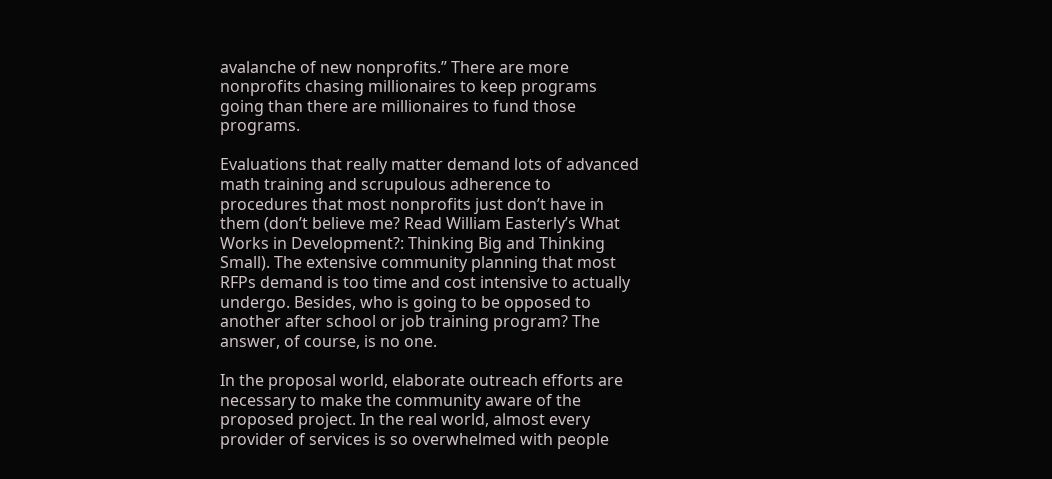avalanche of new nonprofits.” There are more nonprofits chasing millionaires to keep programs going than there are millionaires to fund those programs.

Evaluations that really matter demand lots of advanced math training and scrupulous adherence to procedures that most nonprofits just don’t have in them (don’t believe me? Read William Easterly’s What Works in Development?: Thinking Big and Thinking Small). The extensive community planning that most RFPs demand is too time and cost intensive to actually undergo. Besides, who is going to be opposed to another after school or job training program? The answer, of course, is no one.

In the proposal world, elaborate outreach efforts are necessary to make the community aware of the proposed project. In the real world, almost every provider of services is so overwhelmed with people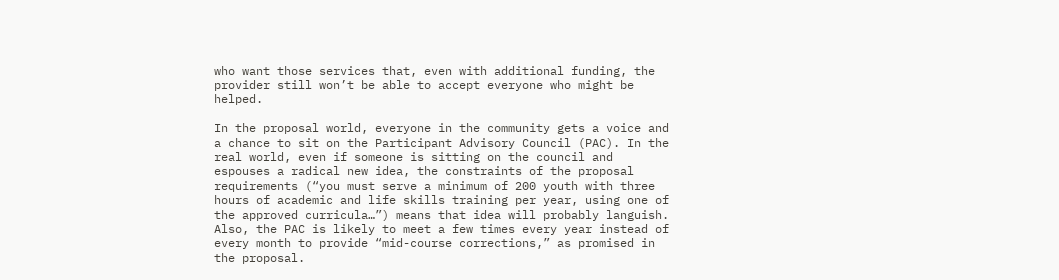who want those services that, even with additional funding, the provider still won’t be able to accept everyone who might be helped.

In the proposal world, everyone in the community gets a voice and a chance to sit on the Participant Advisory Council (PAC). In the real world, even if someone is sitting on the council and espouses a radical new idea, the constraints of the proposal requirements (“you must serve a minimum of 200 youth with three hours of academic and life skills training per year, using one of the approved curricula…”) means that idea will probably languish. Also, the PAC is likely to meet a few times every year instead of every month to provide “mid-course corrections,” as promised in the proposal.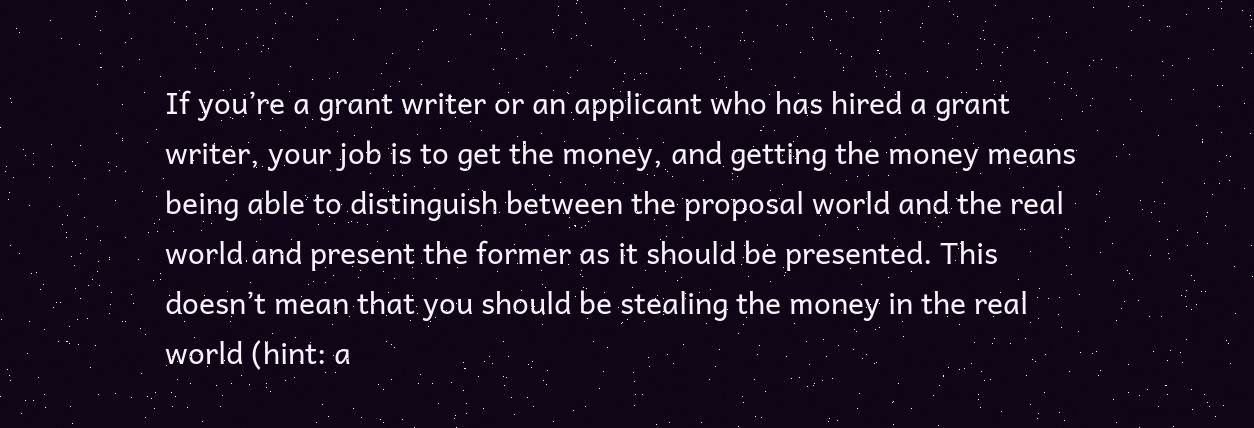If you’re a grant writer or an applicant who has hired a grant writer, your job is to get the money, and getting the money means being able to distinguish between the proposal world and the real world and present the former as it should be presented. This doesn’t mean that you should be stealing the money in the real world (hint: a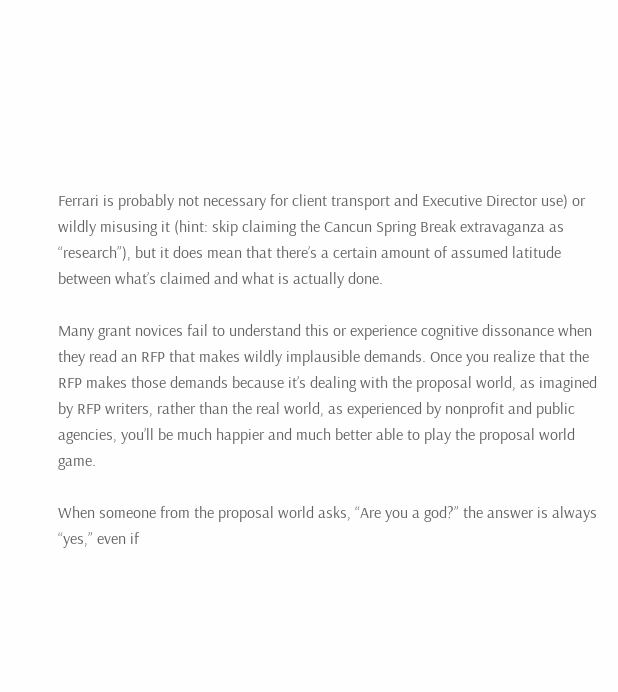Ferrari is probably not necessary for client transport and Executive Director use) or wildly misusing it (hint: skip claiming the Cancun Spring Break extravaganza as “research”), but it does mean that there’s a certain amount of assumed latitude between what’s claimed and what is actually done.

Many grant novices fail to understand this or experience cognitive dissonance when they read an RFP that makes wildly implausible demands. Once you realize that the RFP makes those demands because it’s dealing with the proposal world, as imagined by RFP writers, rather than the real world, as experienced by nonprofit and public agencies, you’ll be much happier and much better able to play the proposal world game.

When someone from the proposal world asks, “Are you a god?” the answer is always “yes,” even if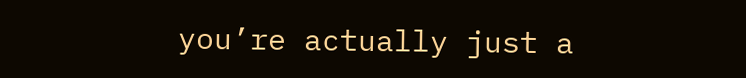you’re actually just a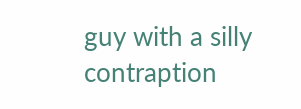guy with a silly contraption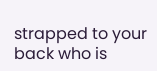strapped to your back who is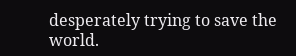desperately trying to save the world.